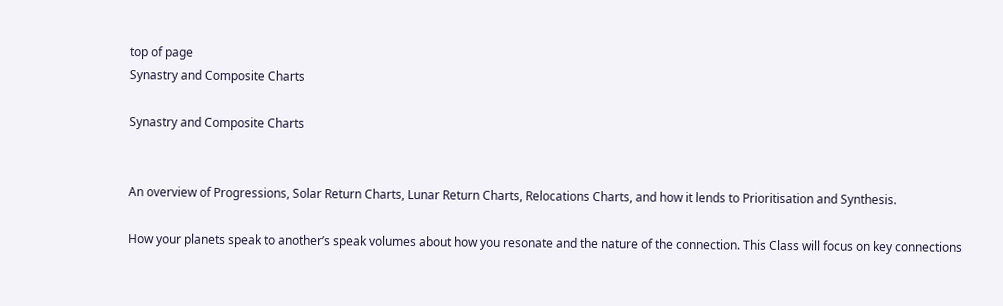top of page
Synastry and Composite Charts

Synastry and Composite Charts


An overview of Progressions, Solar Return Charts, Lunar Return Charts, Relocations Charts, and how it lends to Prioritisation and Synthesis.

How your planets speak to another’s speak volumes about how you resonate and the nature of the connection. This Class will focus on key connections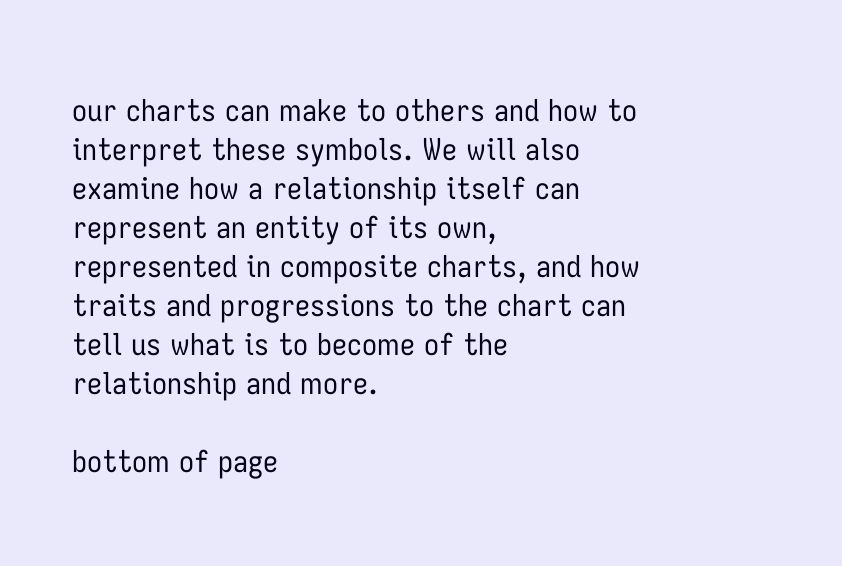our charts can make to others and how to interpret these symbols. We will also examine how a relationship itself can represent an entity of its own, represented in composite charts, and how traits and progressions to the chart can tell us what is to become of the relationship and more.

bottom of page